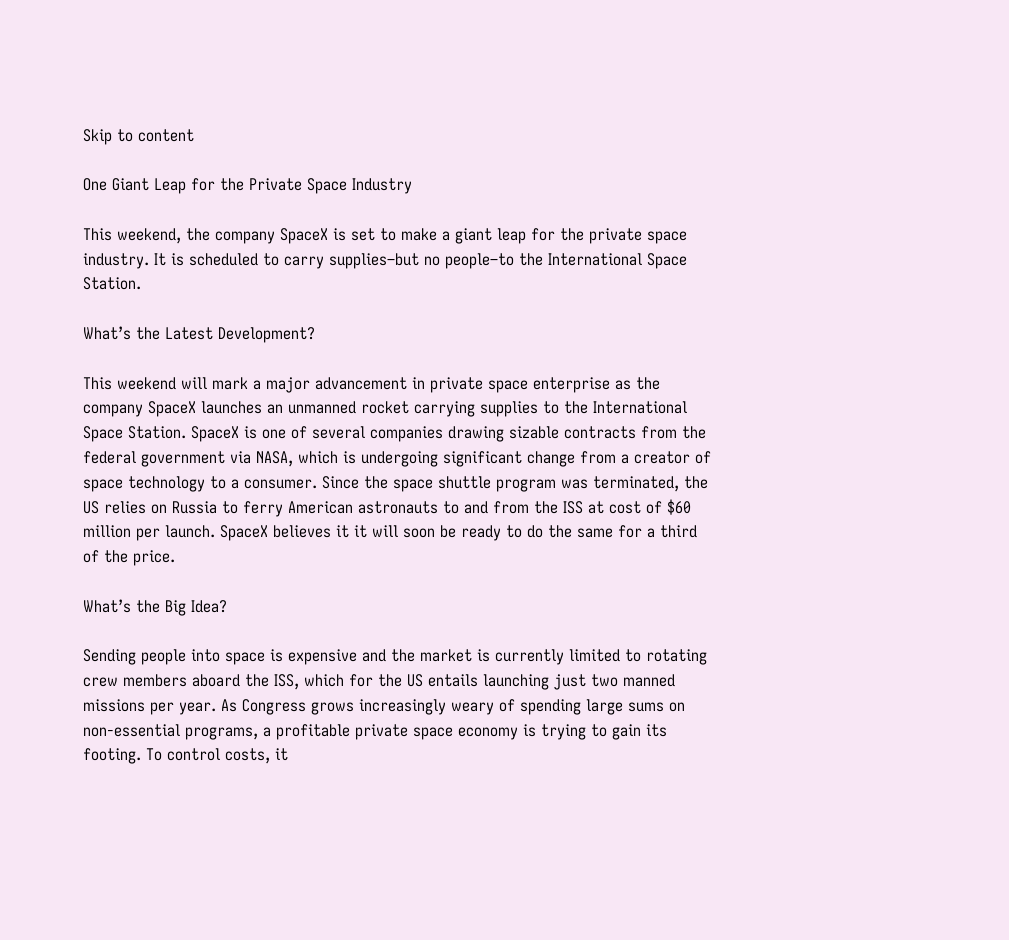Skip to content

One Giant Leap for the Private Space Industry

This weekend, the company SpaceX is set to make a giant leap for the private space industry. It is scheduled to carry supplies–but no people–to the International Space Station.

What’s the Latest Development?

This weekend will mark a major advancement in private space enterprise as the company SpaceX launches an unmanned rocket carrying supplies to the International Space Station. SpaceX is one of several companies drawing sizable contracts from the federal government via NASA, which is undergoing significant change from a creator of space technology to a consumer. Since the space shuttle program was terminated, the US relies on Russia to ferry American astronauts to and from the ISS at cost of $60 million per launch. SpaceX believes it it will soon be ready to do the same for a third of the price.

What’s the Big Idea?

Sending people into space is expensive and the market is currently limited to rotating crew members aboard the ISS, which for the US entails launching just two manned missions per year. As Congress grows increasingly weary of spending large sums on non-essential programs, a profitable private space economy is trying to gain its footing. To control costs, it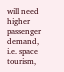will need higher passenger demand, i.e. space tourism,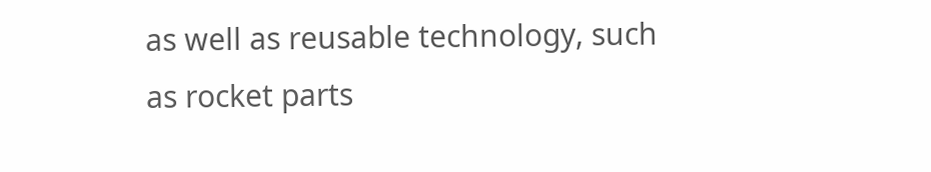as well as reusable technology, such as rocket parts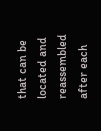that can be located and reassembled after each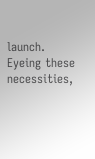launch. Eyeing these necessities,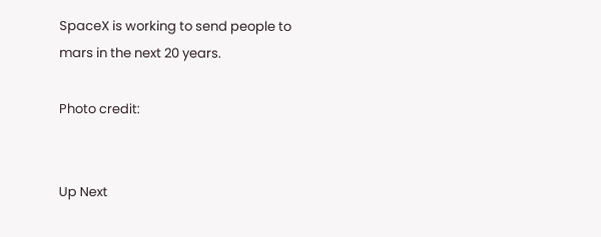SpaceX is working to send people to mars in the next 20 years.

Photo credit:


Up Next